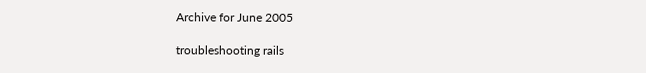Archive for June 2005

troubleshooting rails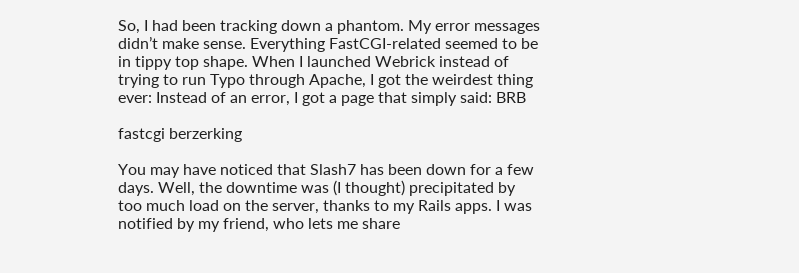So, I had been tracking down a phantom. My error messages didn’t make sense. Everything FastCGI-related seemed to be in tippy top shape. When I launched Webrick instead of trying to run Typo through Apache, I got the weirdest thing ever: Instead of an error, I got a page that simply said: BRB

fastcgi berzerking

You may have noticed that Slash7 has been down for a few days. Well, the downtime was (I thought) precipitated by too much load on the server, thanks to my Rails apps. I was notified by my friend, who lets me share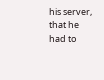his server, that he had to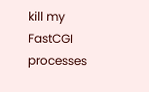kill my FastCGI processes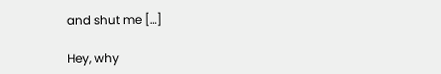and shut me […]

Hey, why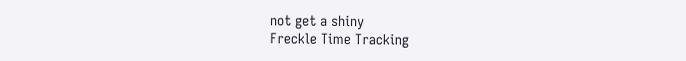not get a shiny
Freckle Time Tracking